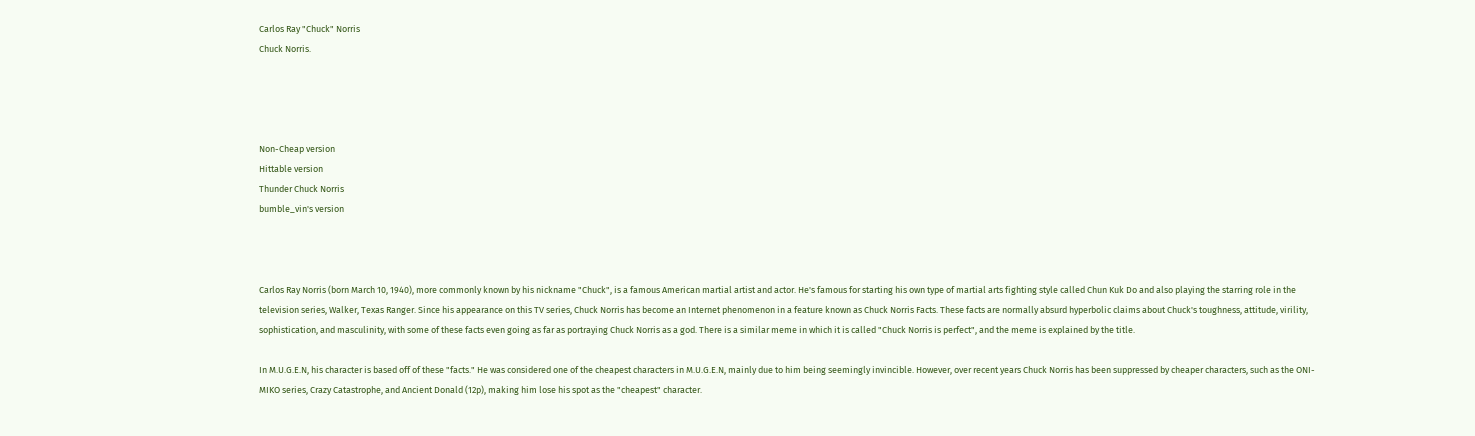Carlos Ray "Chuck" Norris
Chuck Norris.




Non-Cheap version
Hittable version
Thunder Chuck Norris
bumble_vin's version



Carlos Ray Norris (born March 10, 1940), more commonly known by his nickname "Chuck", is a famous American martial artist and actor. He's famous for starting his own type of martial arts fighting style called Chun Kuk Do and also playing the starring role in the television series, Walker, Texas Ranger. Since his appearance on this TV series, Chuck Norris has become an Internet phenomenon in a feature known as Chuck Norris Facts. These facts are normally absurd hyperbolic claims about Chuck's toughness, attitude, virility, sophistication, and masculinity, with some of these facts even going as far as portraying Chuck Norris as a god. There is a similar meme in which it is called "Chuck Norris is perfect", and the meme is explained by the title.

In M.U.G.E.N, his character is based off of these "facts." He was considered one of the cheapest characters in M.U.G.E.N, mainly due to him being seemingly invincible. However, over recent years Chuck Norris has been suppressed by cheaper characters, such as the ONI-MIKO series, Crazy Catastrophe, and Ancient Donald (12p), making him lose his spot as the "cheapest" character.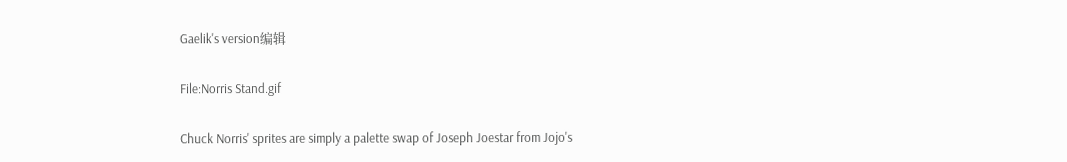Gaelik's version编辑

File:Norris Stand.gif

Chuck Norris' sprites are simply a palette swap of Joseph Joestar from Jojo's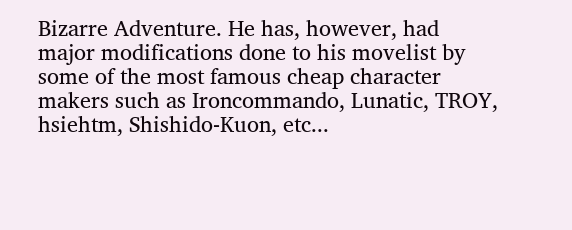Bizarre Adventure. He has, however, had major modifications done to his movelist by some of the most famous cheap character makers such as Ironcommando, Lunatic, TROY, hsiehtm, Shishido-Kuon, etc...